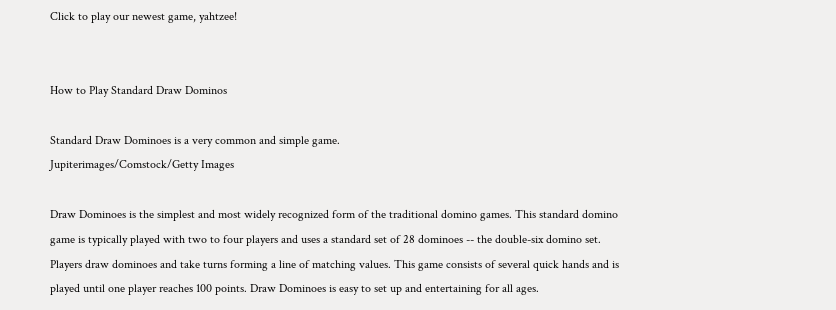Click to play our newest game, yahtzee!


How to Play Standard Draw Dominos

Standard Draw Dominoes is a very common and simple game.
Jupiterimages/Comstock/Getty Images

Draw Dominoes is the simplest and most widely recognized form of the traditional domino games. This standard domino game is typically played with two to four players and uses a standard set of 28 dominoes -- the double-six domino set. Players draw dominoes and take turns forming a line of matching values. This game consists of several quick hands and is played until one player reaches 100 points. Draw Dominoes is easy to set up and entertaining for all ages.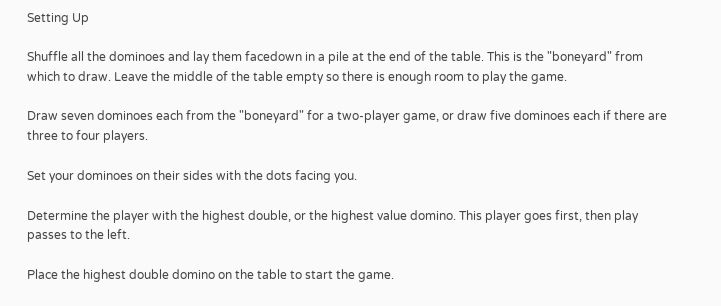Setting Up

Shuffle all the dominoes and lay them facedown in a pile at the end of the table. This is the "boneyard" from which to draw. Leave the middle of the table empty so there is enough room to play the game.

Draw seven dominoes each from the "boneyard" for a two-player game, or draw five dominoes each if there are three to four players.

Set your dominoes on their sides with the dots facing you.

Determine the player with the highest double, or the highest value domino. This player goes first, then play passes to the left.

Place the highest double domino on the table to start the game.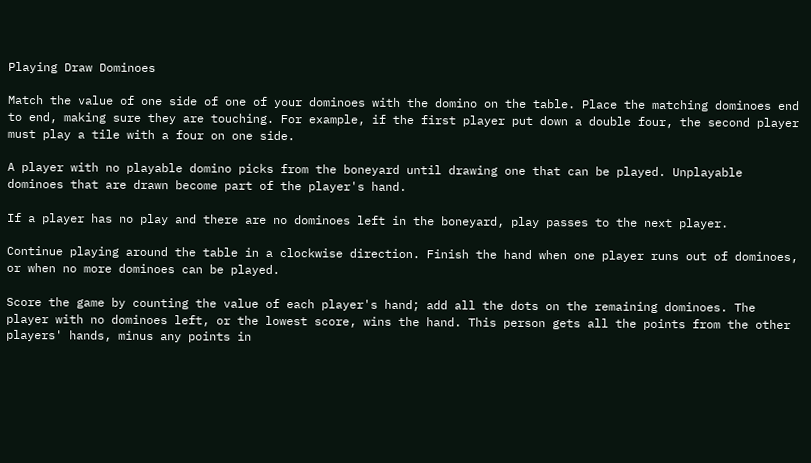Playing Draw Dominoes

Match the value of one side of one of your dominoes with the domino on the table. Place the matching dominoes end to end, making sure they are touching. For example, if the first player put down a double four, the second player must play a tile with a four on one side.

A player with no playable domino picks from the boneyard until drawing one that can be played. Unplayable dominoes that are drawn become part of the player's hand.

If a player has no play and there are no dominoes left in the boneyard, play passes to the next player.

Continue playing around the table in a clockwise direction. Finish the hand when one player runs out of dominoes, or when no more dominoes can be played.

Score the game by counting the value of each player's hand; add all the dots on the remaining dominoes. The player with no dominoes left, or the lowest score, wins the hand. This person gets all the points from the other players' hands, minus any points in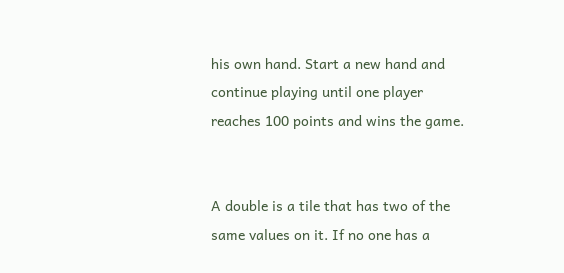his own hand. Start a new hand and continue playing until one player reaches 100 points and wins the game.


A double is a tile that has two of the same values on it. If no one has a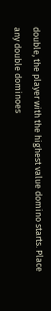double, the player with the highest value domino starts. Place any double dominoes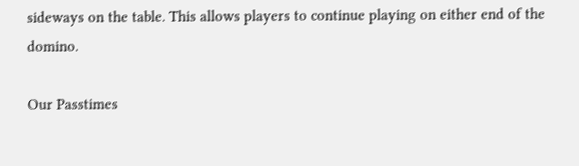sideways on the table. This allows players to continue playing on either end of the domino.

Our Passtimes